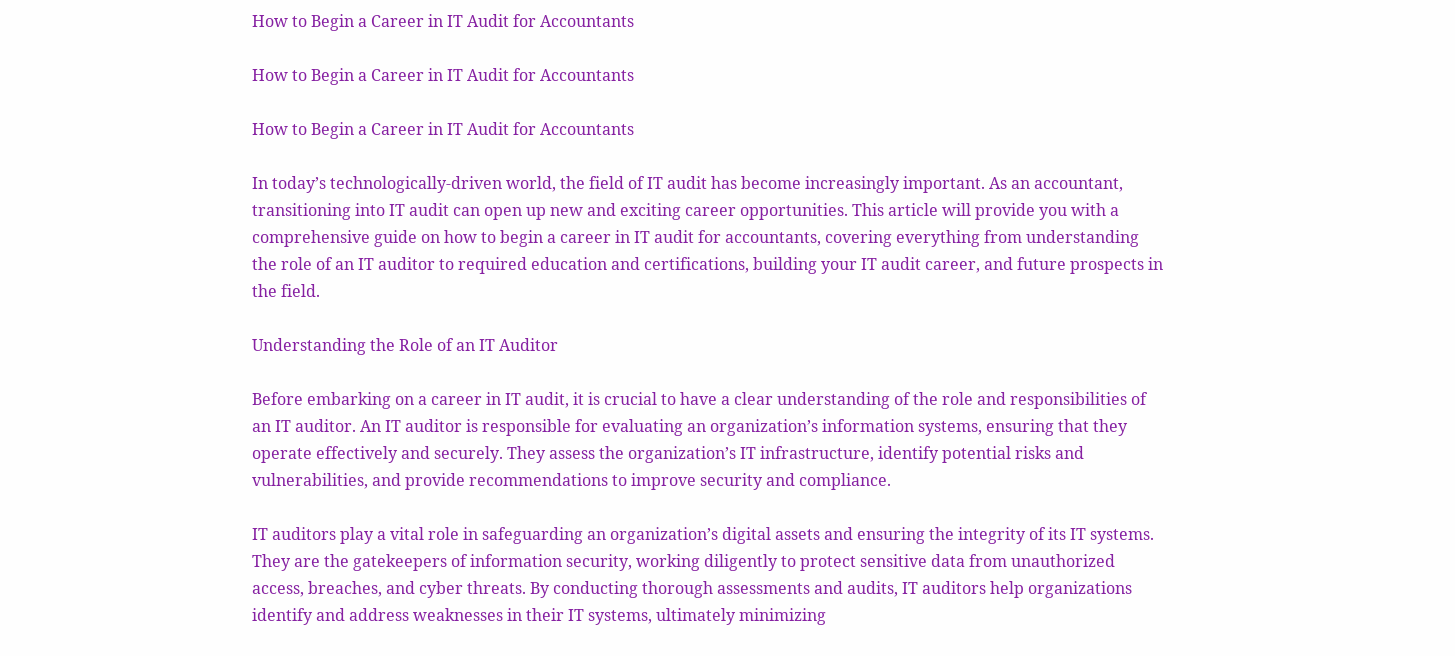How to Begin a Career in IT Audit for Accountants

How to Begin a Career in IT Audit for Accountants

How to Begin a Career in IT Audit for Accountants

In today’s technologically-driven world, the field of IT audit has become increasingly important. As an accountant, transitioning into IT audit can open up new and exciting career opportunities. This article will provide you with a comprehensive guide on how to begin a career in IT audit for accountants, covering everything from understanding the role of an IT auditor to required education and certifications, building your IT audit career, and future prospects in the field.

Understanding the Role of an IT Auditor

Before embarking on a career in IT audit, it is crucial to have a clear understanding of the role and responsibilities of an IT auditor. An IT auditor is responsible for evaluating an organization’s information systems, ensuring that they operate effectively and securely. They assess the organization’s IT infrastructure, identify potential risks and vulnerabilities, and provide recommendations to improve security and compliance.

IT auditors play a vital role in safeguarding an organization’s digital assets and ensuring the integrity of its IT systems. They are the gatekeepers of information security, working diligently to protect sensitive data from unauthorized access, breaches, and cyber threats. By conducting thorough assessments and audits, IT auditors help organizations identify and address weaknesses in their IT systems, ultimately minimizing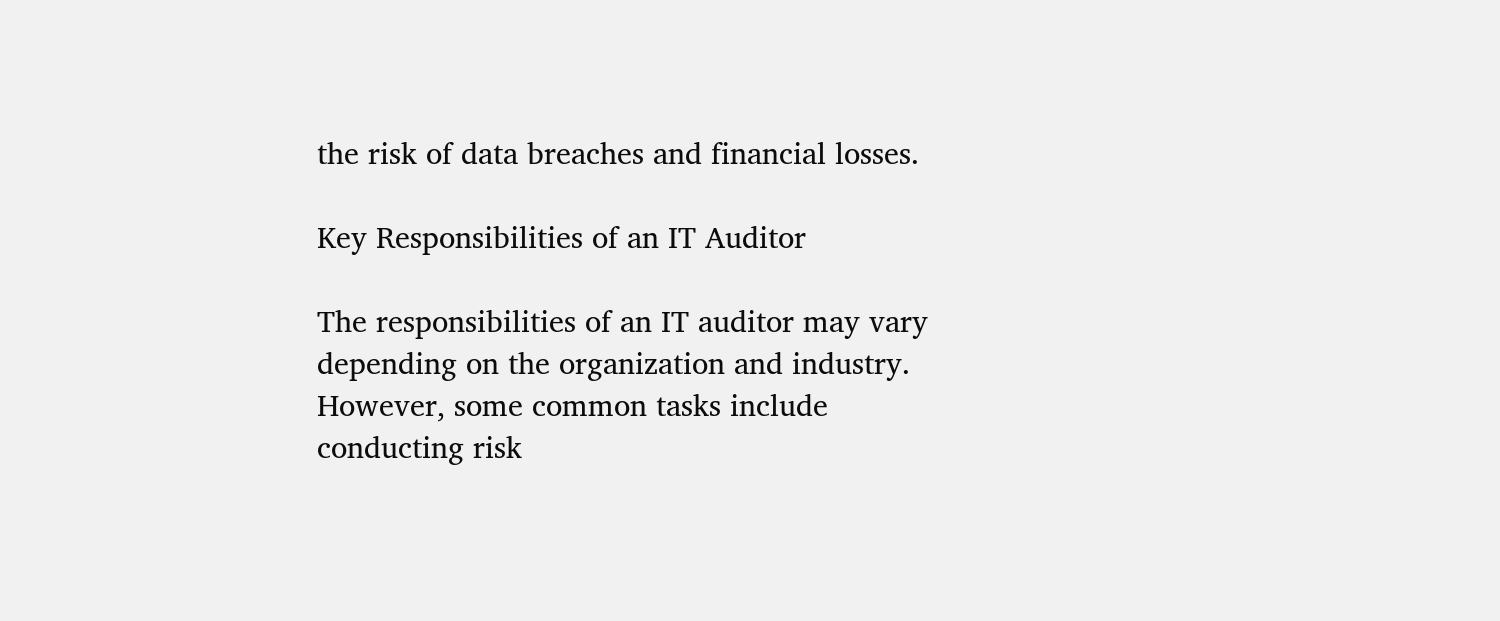the risk of data breaches and financial losses.

Key Responsibilities of an IT Auditor

The responsibilities of an IT auditor may vary depending on the organization and industry. However, some common tasks include conducting risk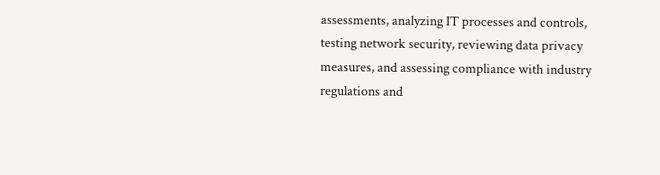assessments, analyzing IT processes and controls, testing network security, reviewing data privacy measures, and assessing compliance with industry regulations and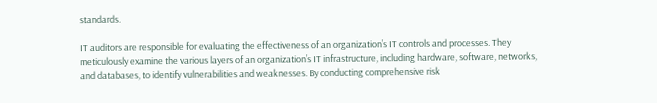standards.

IT auditors are responsible for evaluating the effectiveness of an organization’s IT controls and processes. They meticulously examine the various layers of an organization’s IT infrastructure, including hardware, software, networks, and databases, to identify vulnerabilities and weaknesses. By conducting comprehensive risk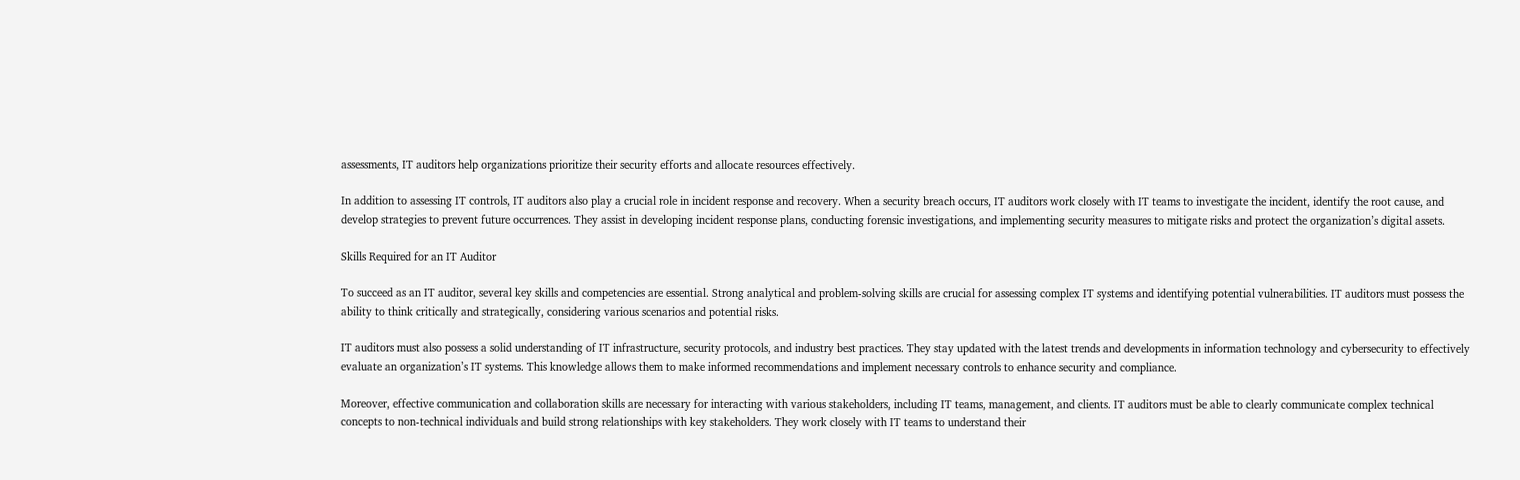assessments, IT auditors help organizations prioritize their security efforts and allocate resources effectively.

In addition to assessing IT controls, IT auditors also play a crucial role in incident response and recovery. When a security breach occurs, IT auditors work closely with IT teams to investigate the incident, identify the root cause, and develop strategies to prevent future occurrences. They assist in developing incident response plans, conducting forensic investigations, and implementing security measures to mitigate risks and protect the organization’s digital assets.

Skills Required for an IT Auditor

To succeed as an IT auditor, several key skills and competencies are essential. Strong analytical and problem-solving skills are crucial for assessing complex IT systems and identifying potential vulnerabilities. IT auditors must possess the ability to think critically and strategically, considering various scenarios and potential risks.

IT auditors must also possess a solid understanding of IT infrastructure, security protocols, and industry best practices. They stay updated with the latest trends and developments in information technology and cybersecurity to effectively evaluate an organization’s IT systems. This knowledge allows them to make informed recommendations and implement necessary controls to enhance security and compliance.

Moreover, effective communication and collaboration skills are necessary for interacting with various stakeholders, including IT teams, management, and clients. IT auditors must be able to clearly communicate complex technical concepts to non-technical individuals and build strong relationships with key stakeholders. They work closely with IT teams to understand their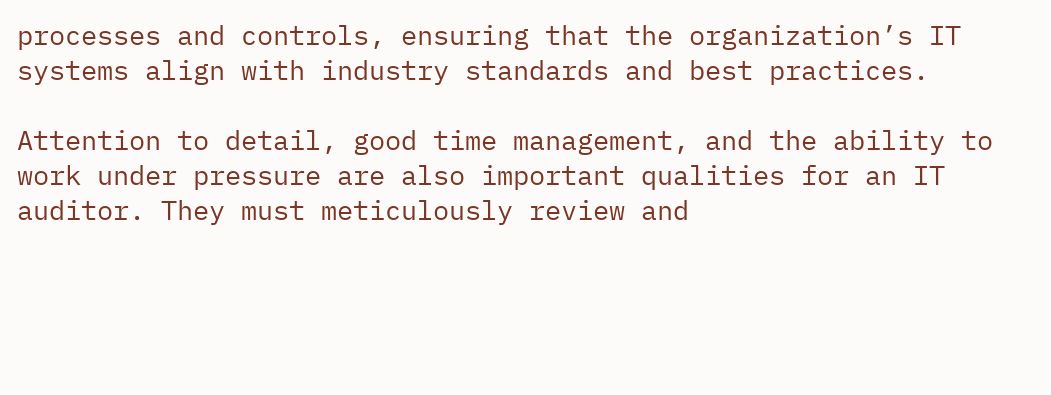processes and controls, ensuring that the organization’s IT systems align with industry standards and best practices.

Attention to detail, good time management, and the ability to work under pressure are also important qualities for an IT auditor. They must meticulously review and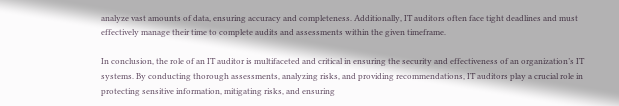analyze vast amounts of data, ensuring accuracy and completeness. Additionally, IT auditors often face tight deadlines and must effectively manage their time to complete audits and assessments within the given timeframe.

In conclusion, the role of an IT auditor is multifaceted and critical in ensuring the security and effectiveness of an organization’s IT systems. By conducting thorough assessments, analyzing risks, and providing recommendations, IT auditors play a crucial role in protecting sensitive information, mitigating risks, and ensuring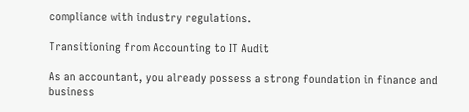compliance with industry regulations.

Transitioning from Accounting to IT Audit

As an accountant, you already possess a strong foundation in finance and business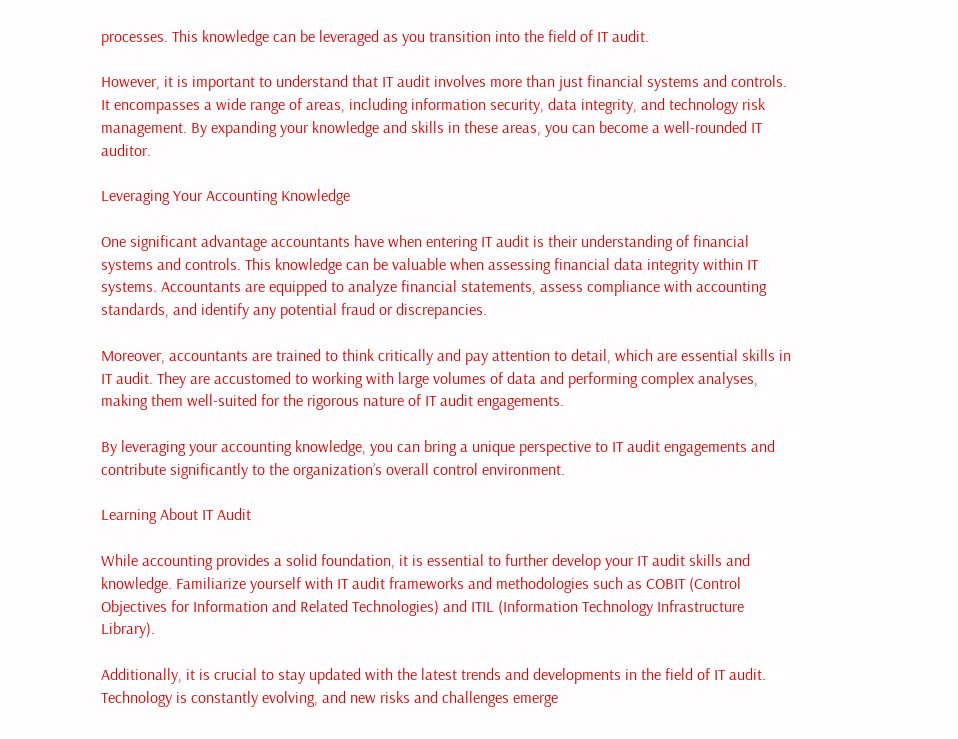processes. This knowledge can be leveraged as you transition into the field of IT audit.

However, it is important to understand that IT audit involves more than just financial systems and controls. It encompasses a wide range of areas, including information security, data integrity, and technology risk management. By expanding your knowledge and skills in these areas, you can become a well-rounded IT auditor.

Leveraging Your Accounting Knowledge

One significant advantage accountants have when entering IT audit is their understanding of financial systems and controls. This knowledge can be valuable when assessing financial data integrity within IT systems. Accountants are equipped to analyze financial statements, assess compliance with accounting standards, and identify any potential fraud or discrepancies.

Moreover, accountants are trained to think critically and pay attention to detail, which are essential skills in IT audit. They are accustomed to working with large volumes of data and performing complex analyses, making them well-suited for the rigorous nature of IT audit engagements.

By leveraging your accounting knowledge, you can bring a unique perspective to IT audit engagements and contribute significantly to the organization’s overall control environment.

Learning About IT Audit

While accounting provides a solid foundation, it is essential to further develop your IT audit skills and knowledge. Familiarize yourself with IT audit frameworks and methodologies such as COBIT (Control Objectives for Information and Related Technologies) and ITIL (Information Technology Infrastructure Library).

Additionally, it is crucial to stay updated with the latest trends and developments in the field of IT audit. Technology is constantly evolving, and new risks and challenges emerge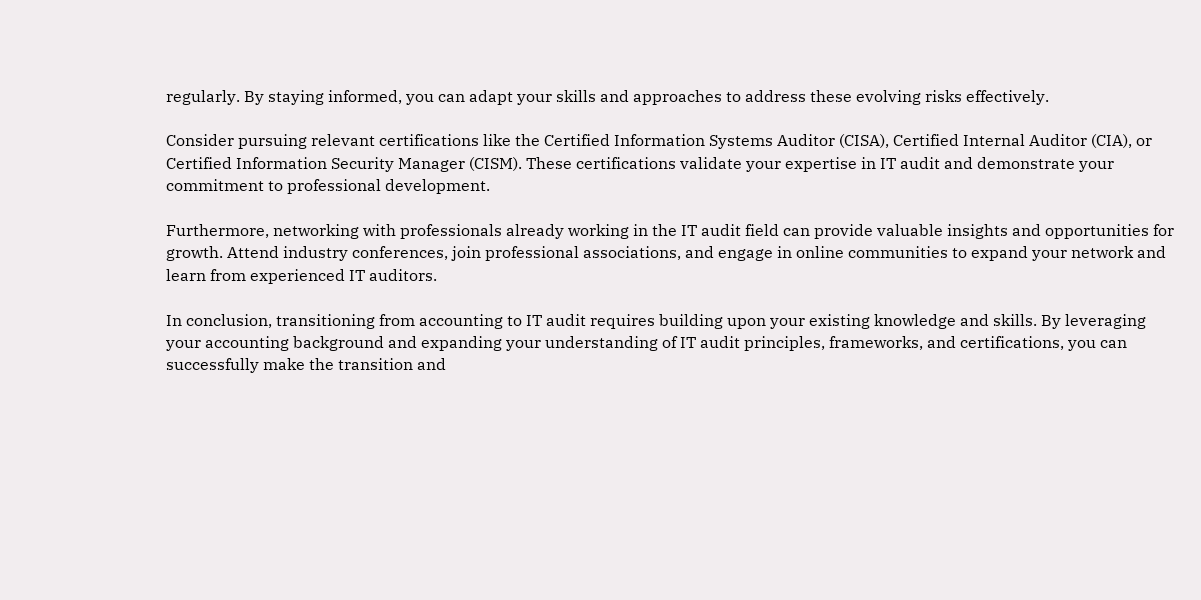regularly. By staying informed, you can adapt your skills and approaches to address these evolving risks effectively.

Consider pursuing relevant certifications like the Certified Information Systems Auditor (CISA), Certified Internal Auditor (CIA), or Certified Information Security Manager (CISM). These certifications validate your expertise in IT audit and demonstrate your commitment to professional development.

Furthermore, networking with professionals already working in the IT audit field can provide valuable insights and opportunities for growth. Attend industry conferences, join professional associations, and engage in online communities to expand your network and learn from experienced IT auditors.

In conclusion, transitioning from accounting to IT audit requires building upon your existing knowledge and skills. By leveraging your accounting background and expanding your understanding of IT audit principles, frameworks, and certifications, you can successfully make the transition and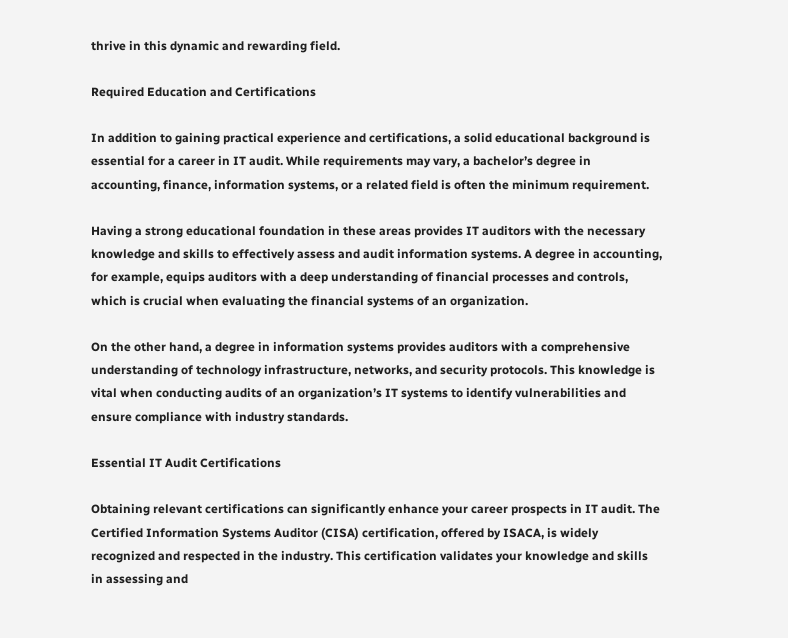thrive in this dynamic and rewarding field.

Required Education and Certifications

In addition to gaining practical experience and certifications, a solid educational background is essential for a career in IT audit. While requirements may vary, a bachelor’s degree in accounting, finance, information systems, or a related field is often the minimum requirement.

Having a strong educational foundation in these areas provides IT auditors with the necessary knowledge and skills to effectively assess and audit information systems. A degree in accounting, for example, equips auditors with a deep understanding of financial processes and controls, which is crucial when evaluating the financial systems of an organization.

On the other hand, a degree in information systems provides auditors with a comprehensive understanding of technology infrastructure, networks, and security protocols. This knowledge is vital when conducting audits of an organization’s IT systems to identify vulnerabilities and ensure compliance with industry standards.

Essential IT Audit Certifications

Obtaining relevant certifications can significantly enhance your career prospects in IT audit. The Certified Information Systems Auditor (CISA) certification, offered by ISACA, is widely recognized and respected in the industry. This certification validates your knowledge and skills in assessing and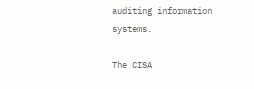auditing information systems.

The CISA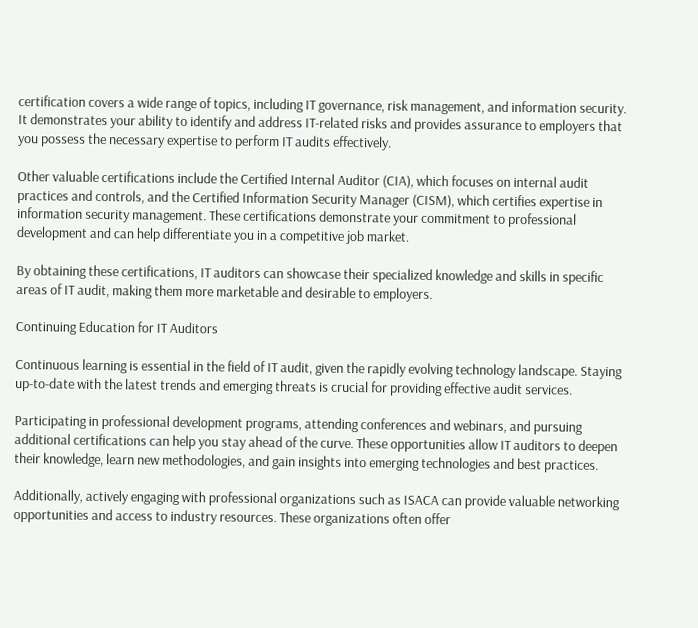certification covers a wide range of topics, including IT governance, risk management, and information security. It demonstrates your ability to identify and address IT-related risks and provides assurance to employers that you possess the necessary expertise to perform IT audits effectively.

Other valuable certifications include the Certified Internal Auditor (CIA), which focuses on internal audit practices and controls, and the Certified Information Security Manager (CISM), which certifies expertise in information security management. These certifications demonstrate your commitment to professional development and can help differentiate you in a competitive job market.

By obtaining these certifications, IT auditors can showcase their specialized knowledge and skills in specific areas of IT audit, making them more marketable and desirable to employers.

Continuing Education for IT Auditors

Continuous learning is essential in the field of IT audit, given the rapidly evolving technology landscape. Staying up-to-date with the latest trends and emerging threats is crucial for providing effective audit services.

Participating in professional development programs, attending conferences and webinars, and pursuing additional certifications can help you stay ahead of the curve. These opportunities allow IT auditors to deepen their knowledge, learn new methodologies, and gain insights into emerging technologies and best practices.

Additionally, actively engaging with professional organizations such as ISACA can provide valuable networking opportunities and access to industry resources. These organizations often offer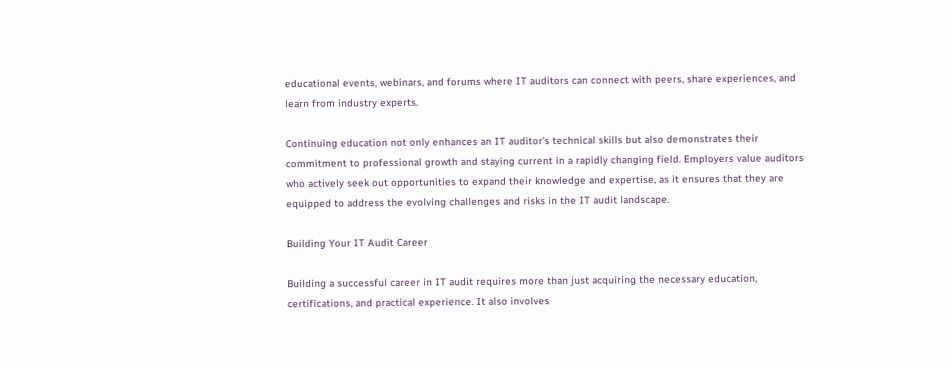educational events, webinars, and forums where IT auditors can connect with peers, share experiences, and learn from industry experts.

Continuing education not only enhances an IT auditor’s technical skills but also demonstrates their commitment to professional growth and staying current in a rapidly changing field. Employers value auditors who actively seek out opportunities to expand their knowledge and expertise, as it ensures that they are equipped to address the evolving challenges and risks in the IT audit landscape.

Building Your IT Audit Career

Building a successful career in IT audit requires more than just acquiring the necessary education, certifications, and practical experience. It also involves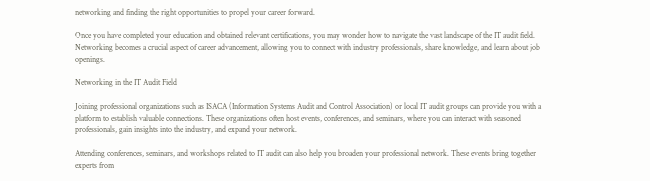networking and finding the right opportunities to propel your career forward.

Once you have completed your education and obtained relevant certifications, you may wonder how to navigate the vast landscape of the IT audit field. Networking becomes a crucial aspect of career advancement, allowing you to connect with industry professionals, share knowledge, and learn about job openings.

Networking in the IT Audit Field

Joining professional organizations such as ISACA (Information Systems Audit and Control Association) or local IT audit groups can provide you with a platform to establish valuable connections. These organizations often host events, conferences, and seminars, where you can interact with seasoned professionals, gain insights into the industry, and expand your network.

Attending conferences, seminars, and workshops related to IT audit can also help you broaden your professional network. These events bring together experts from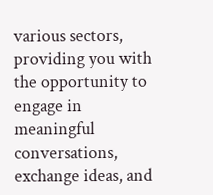various sectors, providing you with the opportunity to engage in meaningful conversations, exchange ideas, and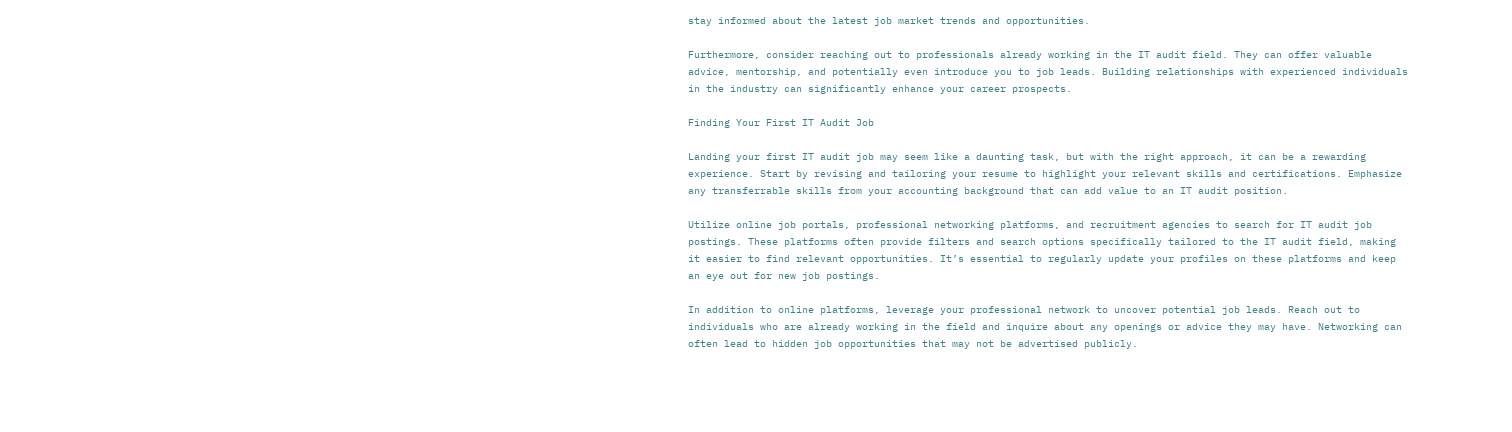stay informed about the latest job market trends and opportunities.

Furthermore, consider reaching out to professionals already working in the IT audit field. They can offer valuable advice, mentorship, and potentially even introduce you to job leads. Building relationships with experienced individuals in the industry can significantly enhance your career prospects.

Finding Your First IT Audit Job

Landing your first IT audit job may seem like a daunting task, but with the right approach, it can be a rewarding experience. Start by revising and tailoring your resume to highlight your relevant skills and certifications. Emphasize any transferrable skills from your accounting background that can add value to an IT audit position.

Utilize online job portals, professional networking platforms, and recruitment agencies to search for IT audit job postings. These platforms often provide filters and search options specifically tailored to the IT audit field, making it easier to find relevant opportunities. It’s essential to regularly update your profiles on these platforms and keep an eye out for new job postings.

In addition to online platforms, leverage your professional network to uncover potential job leads. Reach out to individuals who are already working in the field and inquire about any openings or advice they may have. Networking can often lead to hidden job opportunities that may not be advertised publicly.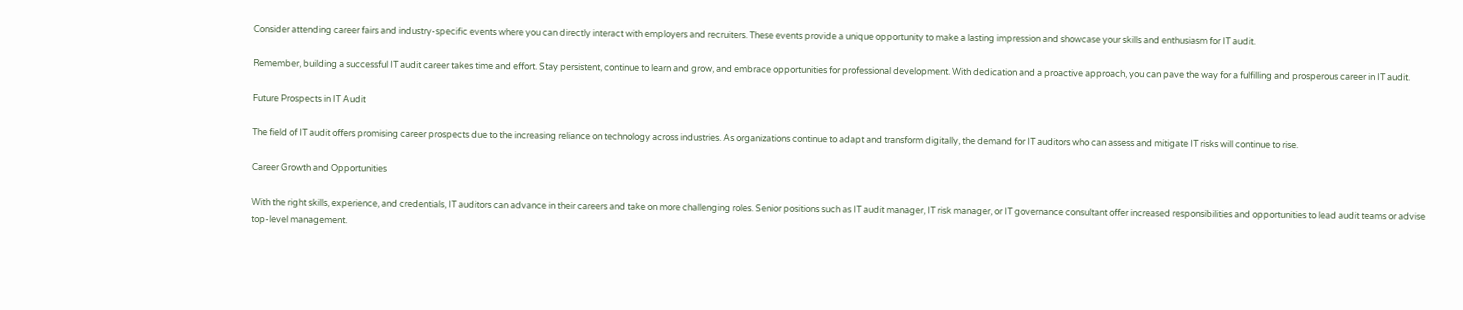Consider attending career fairs and industry-specific events where you can directly interact with employers and recruiters. These events provide a unique opportunity to make a lasting impression and showcase your skills and enthusiasm for IT audit.

Remember, building a successful IT audit career takes time and effort. Stay persistent, continue to learn and grow, and embrace opportunities for professional development. With dedication and a proactive approach, you can pave the way for a fulfilling and prosperous career in IT audit.

Future Prospects in IT Audit

The field of IT audit offers promising career prospects due to the increasing reliance on technology across industries. As organizations continue to adapt and transform digitally, the demand for IT auditors who can assess and mitigate IT risks will continue to rise.

Career Growth and Opportunities

With the right skills, experience, and credentials, IT auditors can advance in their careers and take on more challenging roles. Senior positions such as IT audit manager, IT risk manager, or IT governance consultant offer increased responsibilities and opportunities to lead audit teams or advise top-level management.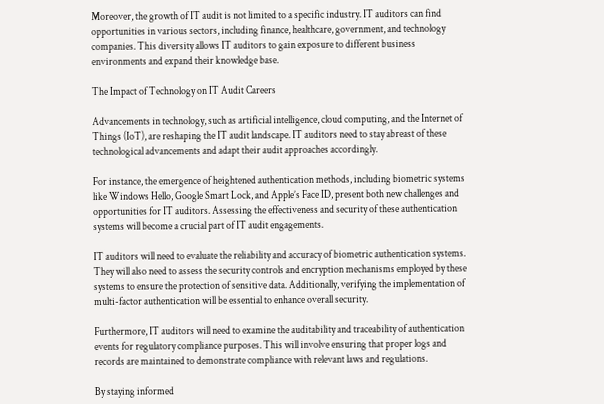Moreover, the growth of IT audit is not limited to a specific industry. IT auditors can find opportunities in various sectors, including finance, healthcare, government, and technology companies. This diversity allows IT auditors to gain exposure to different business environments and expand their knowledge base.

The Impact of Technology on IT Audit Careers

Advancements in technology, such as artificial intelligence, cloud computing, and the Internet of Things (IoT), are reshaping the IT audit landscape. IT auditors need to stay abreast of these technological advancements and adapt their audit approaches accordingly.

For instance, the emergence of heightened authentication methods, including biometric systems like Windows Hello, Google Smart Lock, and Apple’s Face ID, present both new challenges and opportunities for IT auditors. Assessing the effectiveness and security of these authentication systems will become a crucial part of IT audit engagements.

IT auditors will need to evaluate the reliability and accuracy of biometric authentication systems. They will also need to assess the security controls and encryption mechanisms employed by these systems to ensure the protection of sensitive data. Additionally, verifying the implementation of multi-factor authentication will be essential to enhance overall security.

Furthermore, IT auditors will need to examine the auditability and traceability of authentication events for regulatory compliance purposes. This will involve ensuring that proper logs and records are maintained to demonstrate compliance with relevant laws and regulations.

By staying informed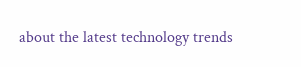about the latest technology trends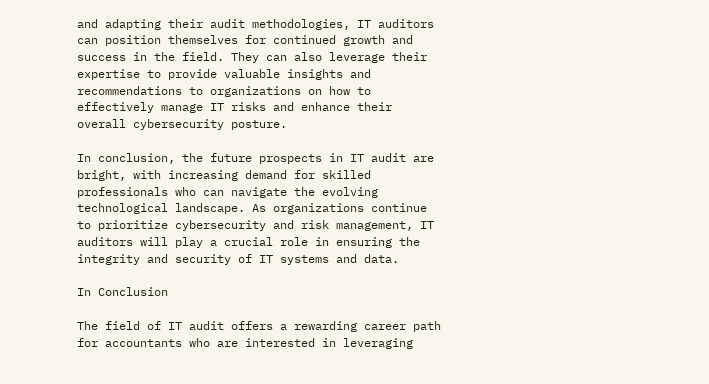and adapting their audit methodologies, IT auditors can position themselves for continued growth and success in the field. They can also leverage their expertise to provide valuable insights and recommendations to organizations on how to effectively manage IT risks and enhance their overall cybersecurity posture.

In conclusion, the future prospects in IT audit are bright, with increasing demand for skilled professionals who can navigate the evolving technological landscape. As organizations continue to prioritize cybersecurity and risk management, IT auditors will play a crucial role in ensuring the integrity and security of IT systems and data.

In Conclusion

The field of IT audit offers a rewarding career path for accountants who are interested in leveraging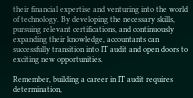their financial expertise and venturing into the world of technology. By developing the necessary skills, pursuing relevant certifications, and continuously expanding their knowledge, accountants can successfully transition into IT audit and open doors to exciting new opportunities.

Remember, building a career in IT audit requires determination,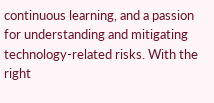continuous learning, and a passion for understanding and mitigating technology-related risks. With the right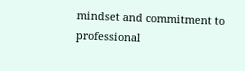mindset and commitment to professional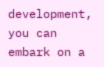development, you can embark on a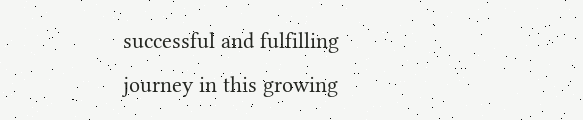successful and fulfilling journey in this growing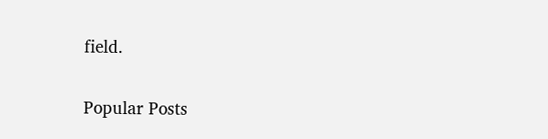field.

Popular Posts